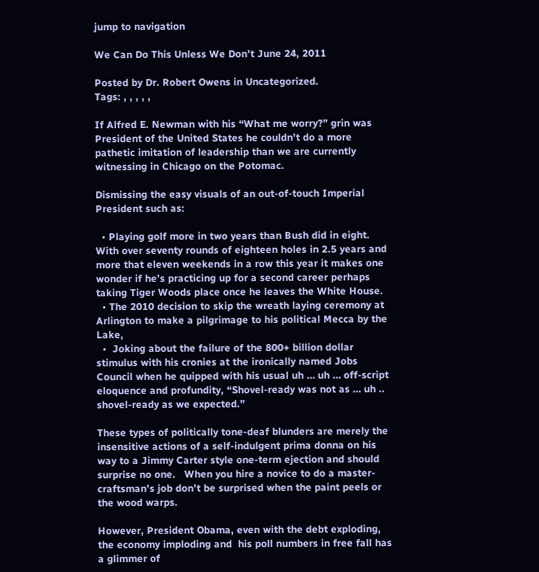jump to navigation

We Can Do This Unless We Don’t June 24, 2011

Posted by Dr. Robert Owens in Uncategorized.
Tags: , , , , ,

If Alfred E. Newman with his “What me worry?” grin was President of the United States he couldn’t do a more pathetic imitation of leadership than we are currently witnessing in Chicago on the Potomac.

Dismissing the easy visuals of an out-of-touch Imperial President such as:

  • Playing golf more in two years than Bush did in eight. With over seventy rounds of eighteen holes in 2.5 years and more that eleven weekends in a row this year it makes one wonder if he’s practicing up for a second career perhaps taking Tiger Woods place once he leaves the White House.
  • The 2010 decision to skip the wreath laying ceremony at Arlington to make a pilgrimage to his political Mecca by the Lake,
  •  Joking about the failure of the 800+ billion dollar stimulus with his cronies at the ironically named Jobs Council when he quipped with his usual uh … uh … off-script eloquence and profundity, “Shovel-ready was not as … uh .. shovel-ready as we expected.”

These types of politically tone-deaf blunders are merely the insensitive actions of a self-indulgent prima donna on his way to a Jimmy Carter style one-term ejection and should surprise no one.   When you hire a novice to do a master-craftsman’s job don’t be surprised when the paint peels or the wood warps.

However, President Obama, even with the debt exploding, the economy imploding and  his poll numbers in free fall has a glimmer of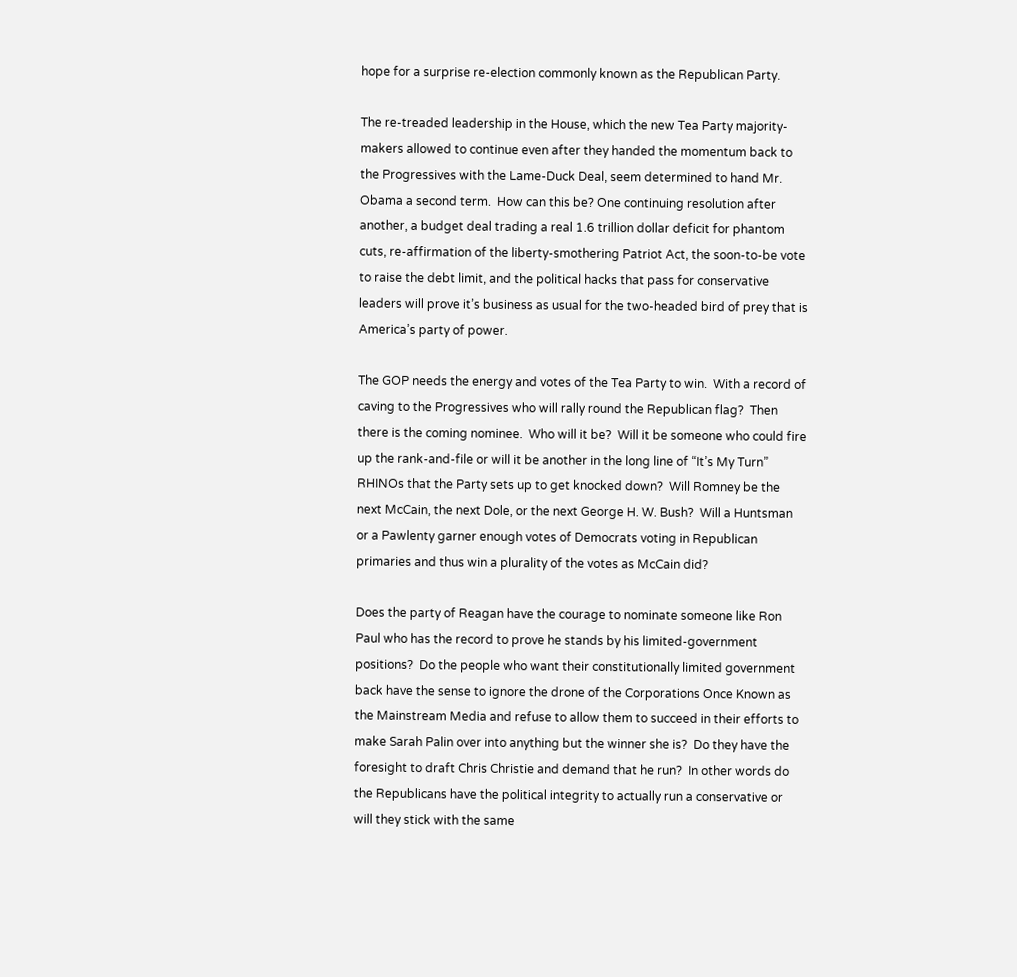hope for a surprise re-election commonly known as the Republican Party.

The re-treaded leadership in the House, which the new Tea Party majority-makers allowed to continue even after they handed the momentum back to the Progressives with the Lame-Duck Deal, seem determined to hand Mr. Obama a second term.  How can this be? One continuing resolution after another, a budget deal trading a real 1.6 trillion dollar deficit for phantom cuts, re-affirmation of the liberty-smothering Patriot Act, the soon-to-be vote to raise the debt limit, and the political hacks that pass for conservative leaders will prove it’s business as usual for the two-headed bird of prey that is America’s party of power.

The GOP needs the energy and votes of the Tea Party to win.  With a record of caving to the Progressives who will rally round the Republican flag?  Then there is the coming nominee.  Who will it be?  Will it be someone who could fire up the rank-and-file or will it be another in the long line of “It’s My Turn” RHINOs that the Party sets up to get knocked down?  Will Romney be the next McCain, the next Dole, or the next George H. W. Bush?  Will a Huntsman or a Pawlenty garner enough votes of Democrats voting in Republican primaries and thus win a plurality of the votes as McCain did?

Does the party of Reagan have the courage to nominate someone like Ron Paul who has the record to prove he stands by his limited-government positions?  Do the people who want their constitutionally limited government back have the sense to ignore the drone of the Corporations Once Known as the Mainstream Media and refuse to allow them to succeed in their efforts to make Sarah Palin over into anything but the winner she is?  Do they have the foresight to draft Chris Christie and demand that he run?  In other words do the Republicans have the political integrity to actually run a conservative or will they stick with the same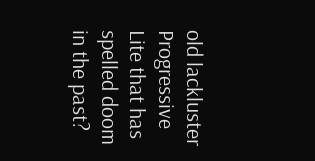old lackluster Progressive Lite that has spelled doom in the past?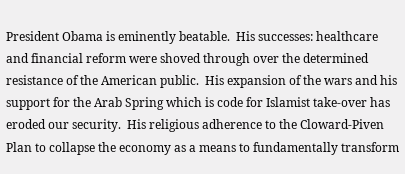President Obama is eminently beatable.  His successes: healthcare and financial reform were shoved through over the determined resistance of the American public.  His expansion of the wars and his support for the Arab Spring which is code for Islamist take-over has eroded our security.  His religious adherence to the Cloward-Piven Plan to collapse the economy as a means to fundamentally transform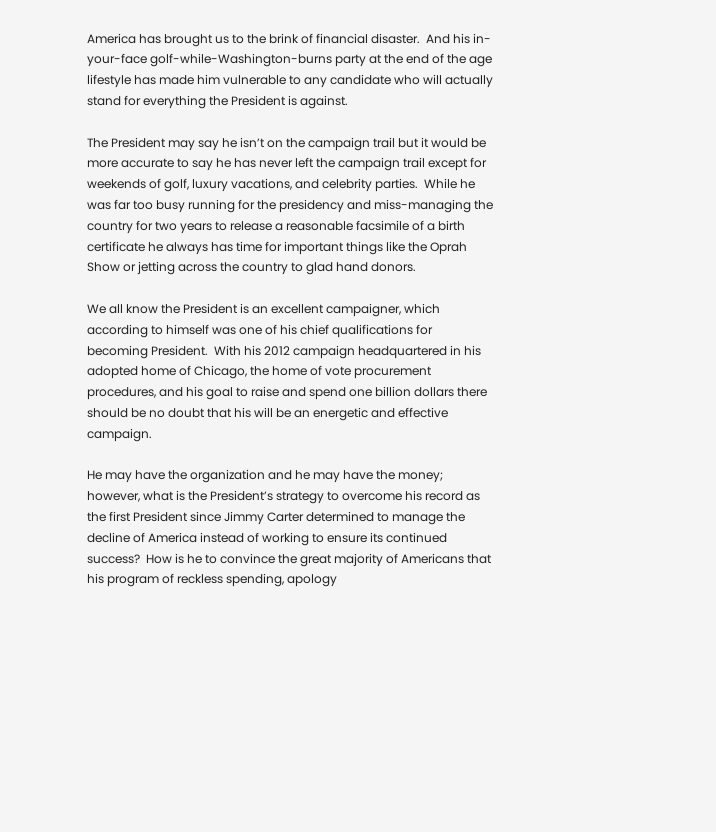America has brought us to the brink of financial disaster.  And his in-your-face golf-while-Washington-burns party at the end of the age lifestyle has made him vulnerable to any candidate who will actually stand for everything the President is against.

The President may say he isn’t on the campaign trail but it would be more accurate to say he has never left the campaign trail except for weekends of golf, luxury vacations, and celebrity parties.  While he was far too busy running for the presidency and miss-managing the country for two years to release a reasonable facsimile of a birth certificate he always has time for important things like the Oprah Show or jetting across the country to glad hand donors.

We all know the President is an excellent campaigner, which according to himself was one of his chief qualifications for becoming President.  With his 2012 campaign headquartered in his adopted home of Chicago, the home of vote procurement procedures, and his goal to raise and spend one billion dollars there should be no doubt that his will be an energetic and effective campaign.

He may have the organization and he may have the money; however, what is the President’s strategy to overcome his record as the first President since Jimmy Carter determined to manage the decline of America instead of working to ensure its continued success?  How is he to convince the great majority of Americans that his program of reckless spending, apology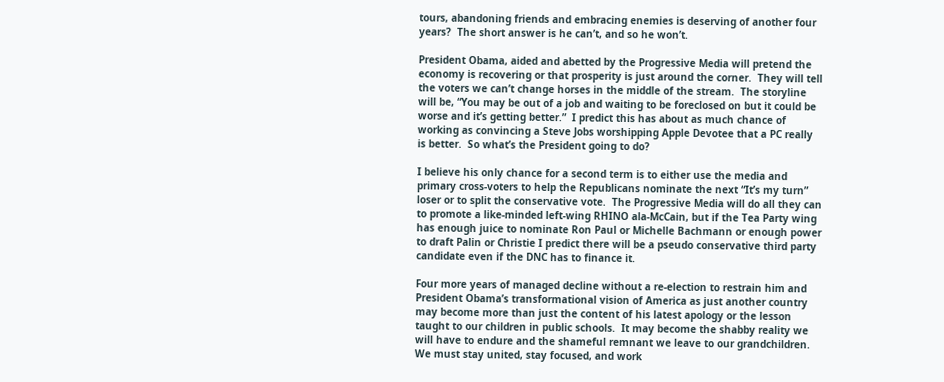tours, abandoning friends and embracing enemies is deserving of another four years?  The short answer is he can’t, and so he won’t.

President Obama, aided and abetted by the Progressive Media will pretend the economy is recovering or that prosperity is just around the corner.  They will tell the voters we can’t change horses in the middle of the stream.  The storyline will be, “You may be out of a job and waiting to be foreclosed on but it could be worse and it’s getting better.”  I predict this has about as much chance of working as convincing a Steve Jobs worshipping Apple Devotee that a PC really is better.  So what’s the President going to do?

I believe his only chance for a second term is to either use the media and primary cross-voters to help the Republicans nominate the next “It’s my turn” loser or to split the conservative vote.  The Progressive Media will do all they can to promote a like-minded left-wing RHINO ala-McCain, but if the Tea Party wing has enough juice to nominate Ron Paul or Michelle Bachmann or enough power to draft Palin or Christie I predict there will be a pseudo conservative third party candidate even if the DNC has to finance it.

Four more years of managed decline without a re-election to restrain him and President Obama’s transformational vision of America as just another country may become more than just the content of his latest apology or the lesson taught to our children in public schools.  It may become the shabby reality we will have to endure and the shameful remnant we leave to our grandchildren.  We must stay united, stay focused, and work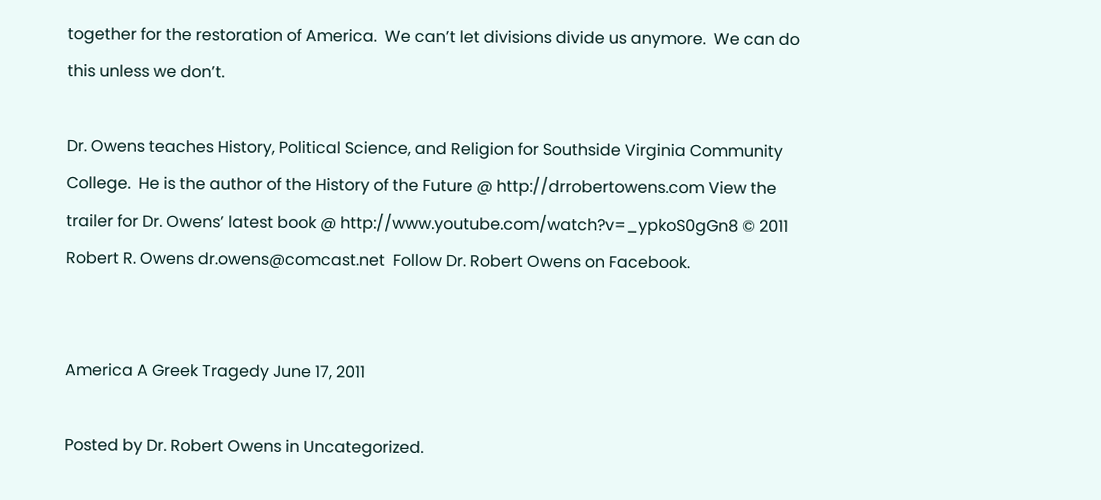together for the restoration of America.  We can’t let divisions divide us anymore.  We can do this unless we don’t.

Dr. Owens teaches History, Political Science, and Religion for Southside Virginia Community College.  He is the author of the History of the Future @ http://drrobertowens.com View the trailer for Dr. Owens’ latest book @ http://www.youtube.com/watch?v=_ypkoS0gGn8 © 2011 Robert R. Owens dr.owens@comcast.net  Follow Dr. Robert Owens on Facebook.


America A Greek Tragedy June 17, 2011

Posted by Dr. Robert Owens in Uncategorized.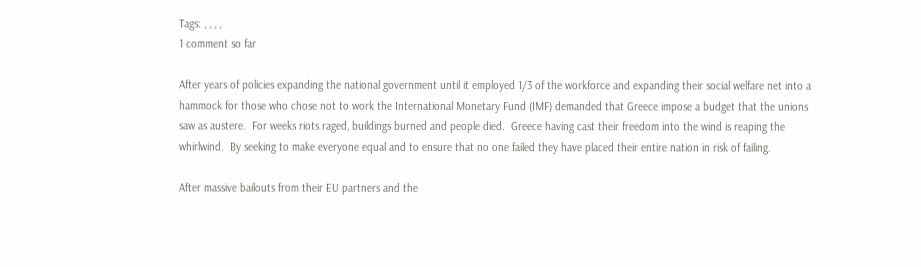Tags: , , , ,
1 comment so far

After years of policies expanding the national government until it employed 1/3 of the workforce and expanding their social welfare net into a hammock for those who chose not to work the International Monetary Fund (IMF) demanded that Greece impose a budget that the unions saw as austere.  For weeks riots raged, buildings burned and people died.  Greece having cast their freedom into the wind is reaping the whirlwind.  By seeking to make everyone equal and to ensure that no one failed they have placed their entire nation in risk of failing.

After massive bailouts from their EU partners and the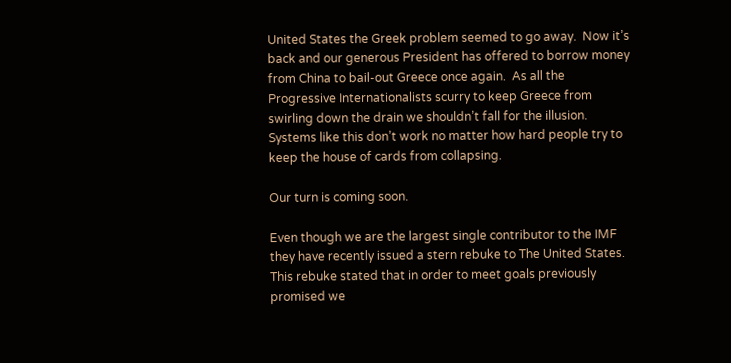United States the Greek problem seemed to go away.  Now it’s back and our generous President has offered to borrow money from China to bail-out Greece once again.  As all the Progressive Internationalists scurry to keep Greece from swirling down the drain we shouldn’t fall for the illusion. Systems like this don’t work no matter how hard people try to keep the house of cards from collapsing.

Our turn is coming soon.

Even though we are the largest single contributor to the IMF they have recently issued a stern rebuke to The United States.  This rebuke stated that in order to meet goals previously promised we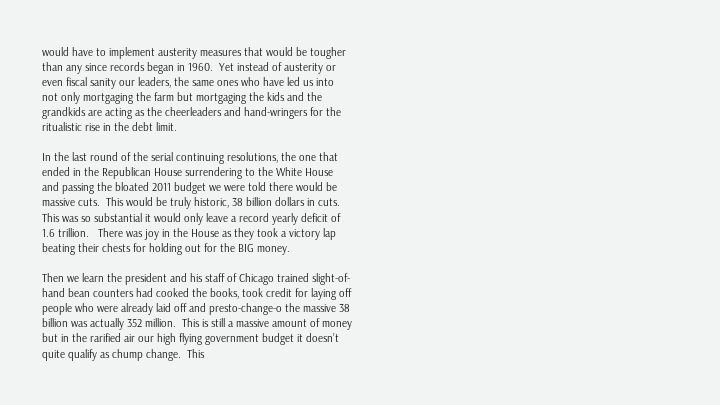would have to implement austerity measures that would be tougher than any since records began in 1960.  Yet instead of austerity or even fiscal sanity our leaders, the same ones who have led us into not only mortgaging the farm but mortgaging the kids and the grandkids are acting as the cheerleaders and hand-wringers for the ritualistic rise in the debt limit.

In the last round of the serial continuing resolutions, the one that ended in the Republican House surrendering to the White House and passing the bloated 2011 budget we were told there would be massive cuts.  This would be truly historic, 38 billion dollars in cuts. This was so substantial it would only leave a record yearly deficit of 1.6 trillion.   There was joy in the House as they took a victory lap beating their chests for holding out for the BIG money.

Then we learn the president and his staff of Chicago trained slight-of-hand bean counters had cooked the books, took credit for laying off people who were already laid off and presto-change-o the massive 38 billion was actually 352 million.  This is still a massive amount of money but in the rarified air our high flying government budget it doesn’t quite qualify as chump change.  This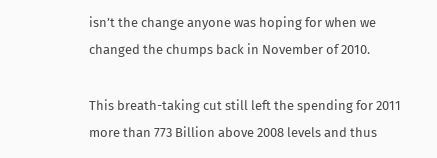isn’t the change anyone was hoping for when we changed the chumps back in November of 2010.

This breath-taking cut still left the spending for 2011 more than 773 Billion above 2008 levels and thus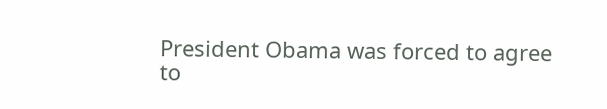President Obama was forced to agree to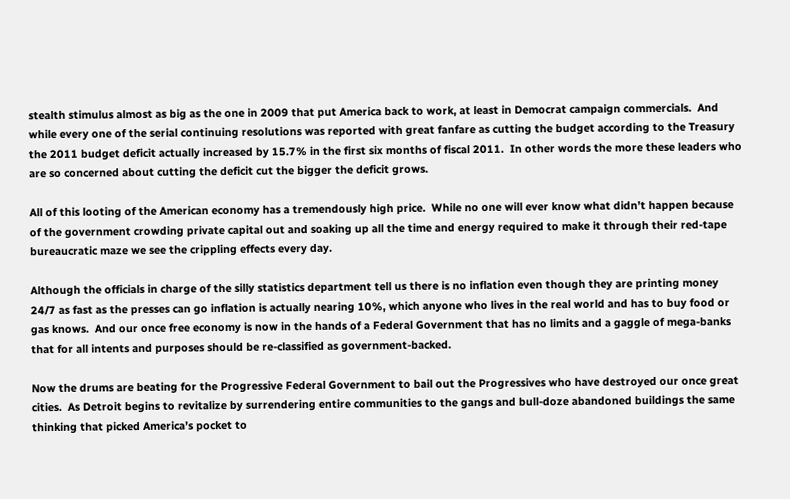stealth stimulus almost as big as the one in 2009 that put America back to work, at least in Democrat campaign commercials.  And while every one of the serial continuing resolutions was reported with great fanfare as cutting the budget according to the Treasury the 2011 budget deficit actually increased by 15.7% in the first six months of fiscal 2011.  In other words the more these leaders who are so concerned about cutting the deficit cut the bigger the deficit grows.

All of this looting of the American economy has a tremendously high price.  While no one will ever know what didn’t happen because of the government crowding private capital out and soaking up all the time and energy required to make it through their red-tape bureaucratic maze we see the crippling effects every day.

Although the officials in charge of the silly statistics department tell us there is no inflation even though they are printing money 24/7 as fast as the presses can go inflation is actually nearing 10%, which anyone who lives in the real world and has to buy food or gas knows.  And our once free economy is now in the hands of a Federal Government that has no limits and a gaggle of mega-banks that for all intents and purposes should be re-classified as government-backed.

Now the drums are beating for the Progressive Federal Government to bail out the Progressives who have destroyed our once great cities.  As Detroit begins to revitalize by surrendering entire communities to the gangs and bull-doze abandoned buildings the same thinking that picked America’s pocket to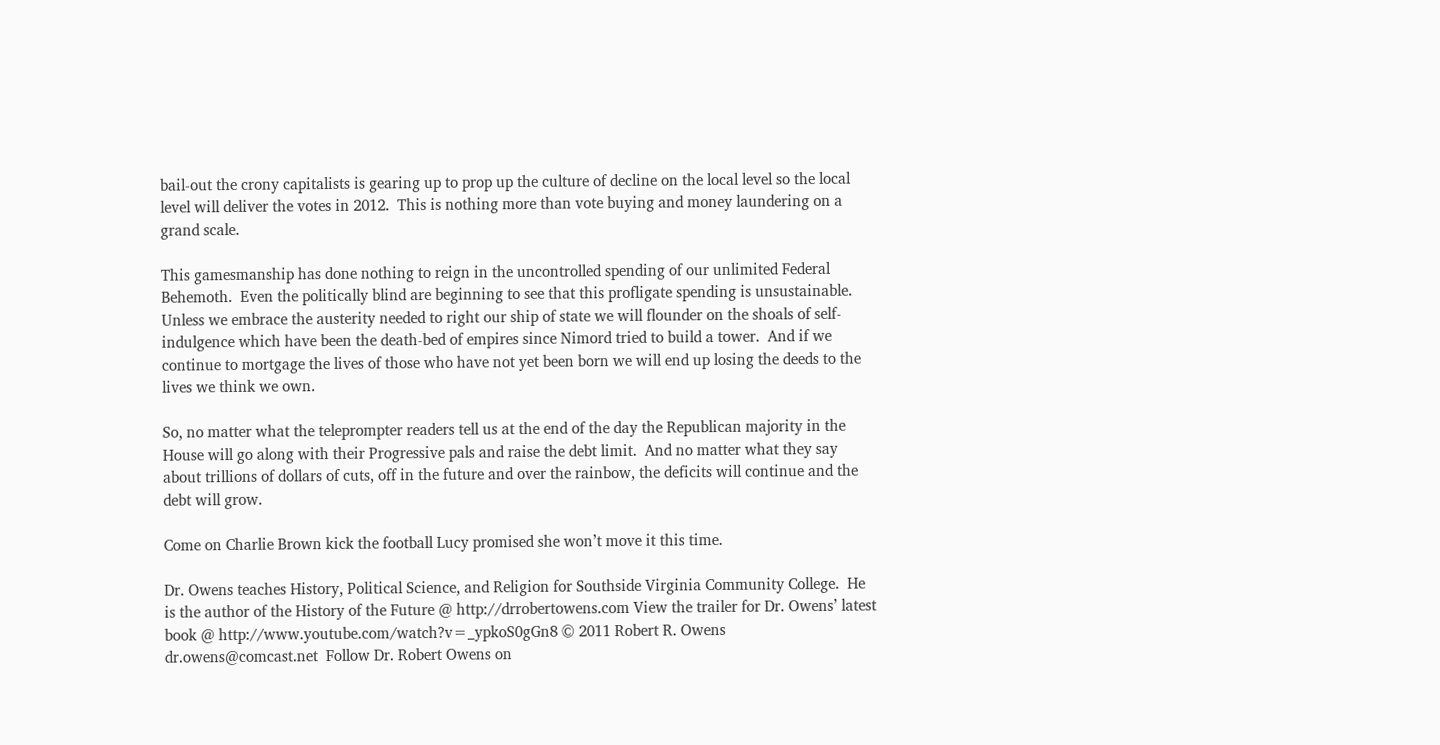bail-out the crony capitalists is gearing up to prop up the culture of decline on the local level so the local level will deliver the votes in 2012.  This is nothing more than vote buying and money laundering on a grand scale.

This gamesmanship has done nothing to reign in the uncontrolled spending of our unlimited Federal Behemoth.  Even the politically blind are beginning to see that this profligate spending is unsustainable.  Unless we embrace the austerity needed to right our ship of state we will flounder on the shoals of self-indulgence which have been the death-bed of empires since Nimord tried to build a tower.  And if we continue to mortgage the lives of those who have not yet been born we will end up losing the deeds to the lives we think we own.

So, no matter what the teleprompter readers tell us at the end of the day the Republican majority in the House will go along with their Progressive pals and raise the debt limit.  And no matter what they say about trillions of dollars of cuts, off in the future and over the rainbow, the deficits will continue and the debt will grow.

Come on Charlie Brown kick the football Lucy promised she won’t move it this time.

Dr. Owens teaches History, Political Science, and Religion for Southside Virginia Community College.  He is the author of the History of the Future @ http://drrobertowens.com View the trailer for Dr. Owens’ latest book @ http://www.youtube.com/watch?v=_ypkoS0gGn8 © 2011 Robert R. Owens dr.owens@comcast.net  Follow Dr. Robert Owens on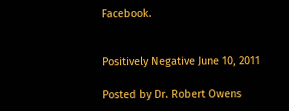Facebook.


Positively Negative June 10, 2011

Posted by Dr. Robert Owens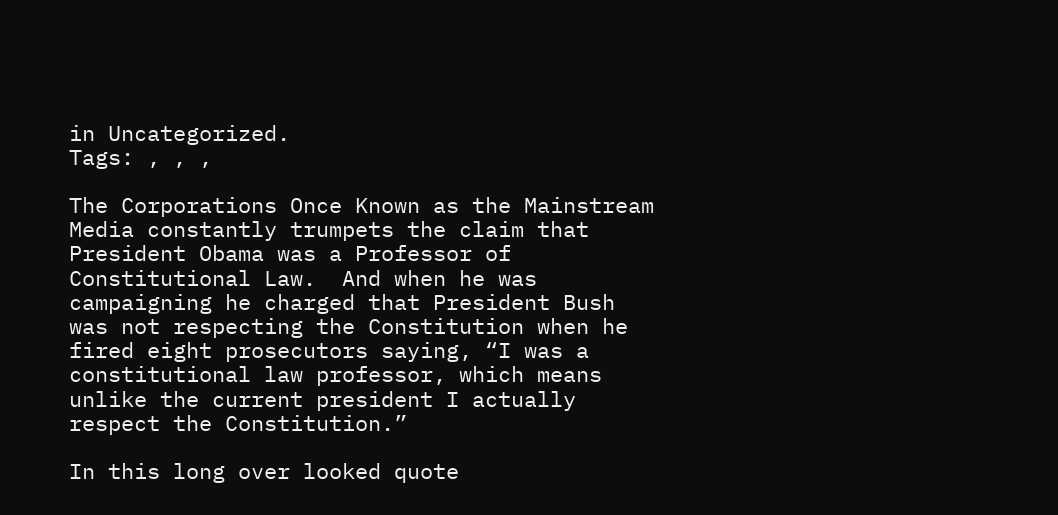in Uncategorized.
Tags: , , ,

The Corporations Once Known as the Mainstream Media constantly trumpets the claim that President Obama was a Professor of Constitutional Law.  And when he was campaigning he charged that President Bush was not respecting the Constitution when he fired eight prosecutors saying, “I was a constitutional law professor, which means unlike the current president I actually respect the Constitution.”

In this long over looked quote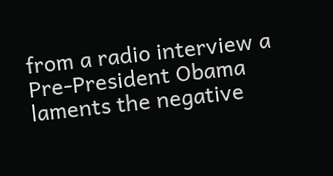from a radio interview a Pre-President Obama laments the negative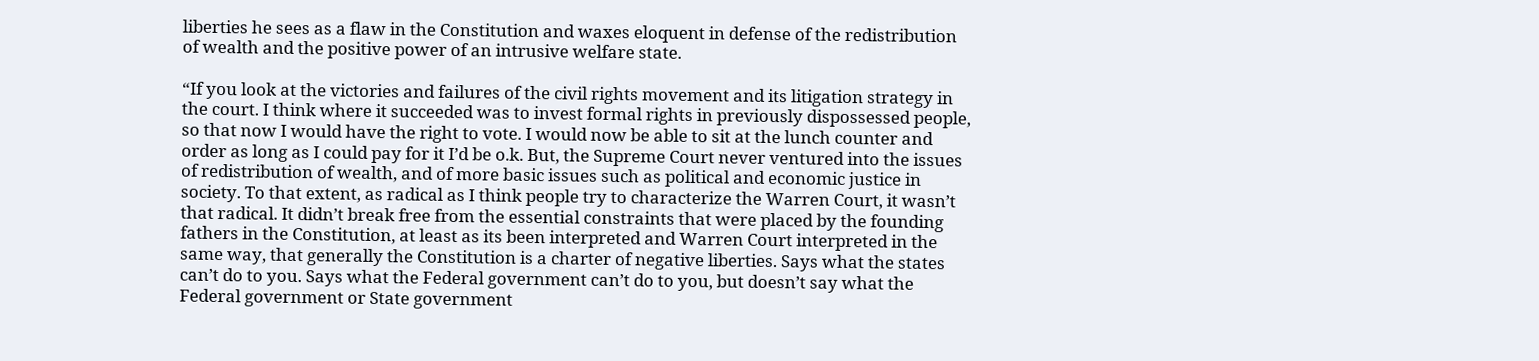liberties he sees as a flaw in the Constitution and waxes eloquent in defense of the redistribution of wealth and the positive power of an intrusive welfare state.

“If you look at the victories and failures of the civil rights movement and its litigation strategy in the court. I think where it succeeded was to invest formal rights in previously dispossessed people, so that now I would have the right to vote. I would now be able to sit at the lunch counter and order as long as I could pay for it I’d be o.k. But, the Supreme Court never ventured into the issues of redistribution of wealth, and of more basic issues such as political and economic justice in society. To that extent, as radical as I think people try to characterize the Warren Court, it wasn’t that radical. It didn’t break free from the essential constraints that were placed by the founding fathers in the Constitution, at least as its been interpreted and Warren Court interpreted in the same way, that generally the Constitution is a charter of negative liberties. Says what the states can’t do to you. Says what the Federal government can’t do to you, but doesn’t say what the Federal government or State government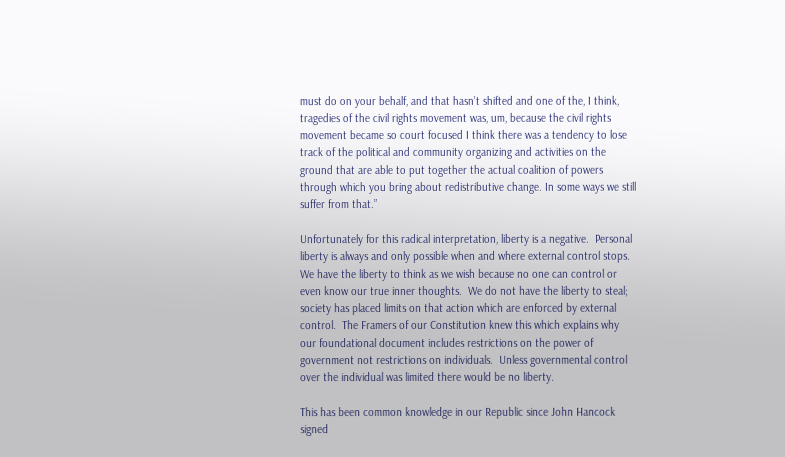must do on your behalf, and that hasn’t shifted and one of the, I think, tragedies of the civil rights movement was, um, because the civil rights movement became so court focused I think there was a tendency to lose track of the political and community organizing and activities on the ground that are able to put together the actual coalition of powers through which you bring about redistributive change. In some ways we still suffer from that.”

Unfortunately for this radical interpretation, liberty is a negative.  Personal liberty is always and only possible when and where external control stops.  We have the liberty to think as we wish because no one can control or even know our true inner thoughts.  We do not have the liberty to steal; society has placed limits on that action which are enforced by external control.  The Framers of our Constitution knew this which explains why our foundational document includes restrictions on the power of government not restrictions on individuals.  Unless governmental control over the individual was limited there would be no liberty.

This has been common knowledge in our Republic since John Hancock signed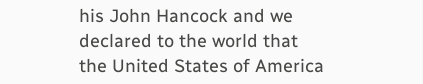his John Hancock and we declared to the world that the United States of America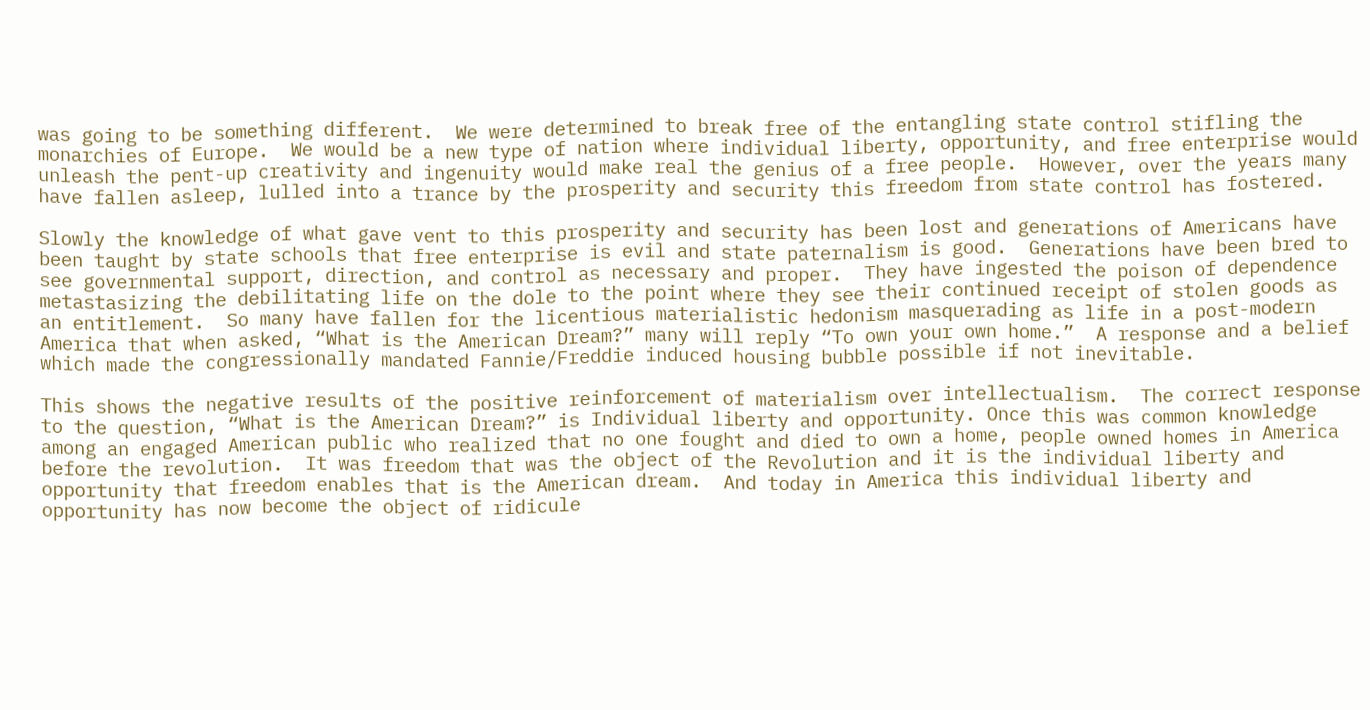was going to be something different.  We were determined to break free of the entangling state control stifling the monarchies of Europe.  We would be a new type of nation where individual liberty, opportunity, and free enterprise would unleash the pent-up creativity and ingenuity would make real the genius of a free people.  However, over the years many have fallen asleep, lulled into a trance by the prosperity and security this freedom from state control has fostered.

Slowly the knowledge of what gave vent to this prosperity and security has been lost and generations of Americans have been taught by state schools that free enterprise is evil and state paternalism is good.  Generations have been bred to see governmental support, direction, and control as necessary and proper.  They have ingested the poison of dependence metastasizing the debilitating life on the dole to the point where they see their continued receipt of stolen goods as an entitlement.  So many have fallen for the licentious materialistic hedonism masquerading as life in a post-modern America that when asked, “What is the American Dream?” many will reply “To own your own home.”  A response and a belief which made the congressionally mandated Fannie/Freddie induced housing bubble possible if not inevitable.

This shows the negative results of the positive reinforcement of materialism over intellectualism.  The correct response to the question, “What is the American Dream?” is Individual liberty and opportunity. Once this was common knowledge among an engaged American public who realized that no one fought and died to own a home, people owned homes in America before the revolution.  It was freedom that was the object of the Revolution and it is the individual liberty and opportunity that freedom enables that is the American dream.  And today in America this individual liberty and opportunity has now become the object of ridicule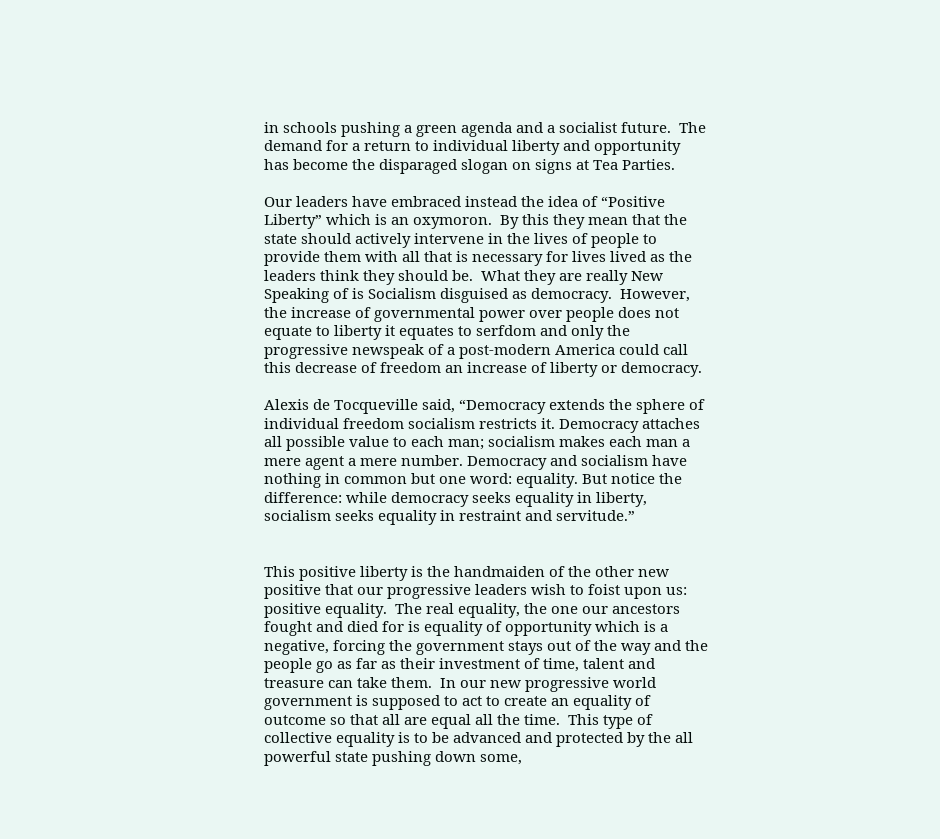in schools pushing a green agenda and a socialist future.  The demand for a return to individual liberty and opportunity has become the disparaged slogan on signs at Tea Parties.

Our leaders have embraced instead the idea of “Positive Liberty” which is an oxymoron.  By this they mean that the state should actively intervene in the lives of people to provide them with all that is necessary for lives lived as the leaders think they should be.  What they are really New Speaking of is Socialism disguised as democracy.  However, the increase of governmental power over people does not equate to liberty it equates to serfdom and only the progressive newspeak of a post-modern America could call this decrease of freedom an increase of liberty or democracy.

Alexis de Tocqueville said, “Democracy extends the sphere of individual freedom socialism restricts it. Democracy attaches all possible value to each man; socialism makes each man a mere agent a mere number. Democracy and socialism have nothing in common but one word: equality. But notice the difference: while democracy seeks equality in liberty, socialism seeks equality in restraint and servitude.”


This positive liberty is the handmaiden of the other new positive that our progressive leaders wish to foist upon us: positive equality.  The real equality, the one our ancestors fought and died for is equality of opportunity which is a negative, forcing the government stays out of the way and the people go as far as their investment of time, talent and treasure can take them.  In our new progressive world government is supposed to act to create an equality of outcome so that all are equal all the time.  This type of collective equality is to be advanced and protected by the all powerful state pushing down some,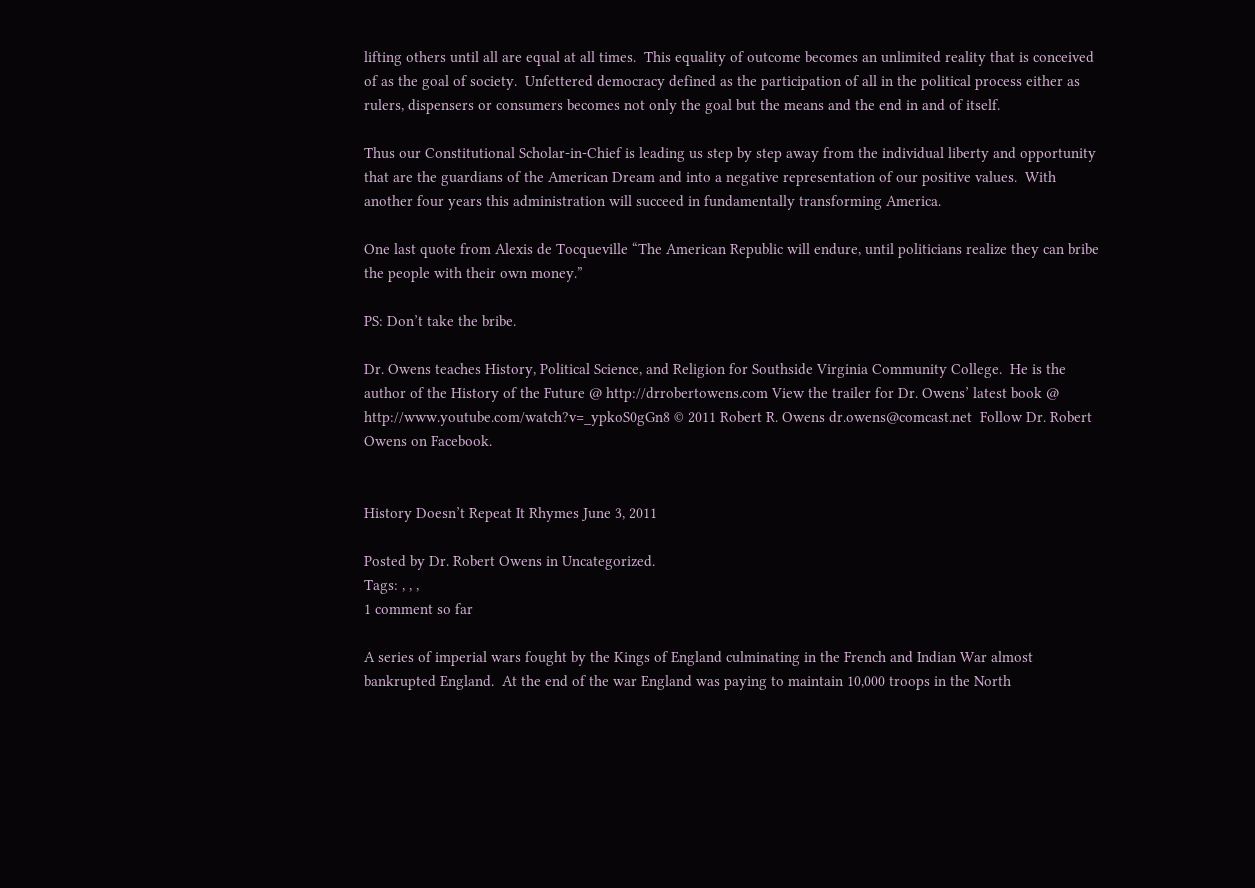lifting others until all are equal at all times.  This equality of outcome becomes an unlimited reality that is conceived of as the goal of society.  Unfettered democracy defined as the participation of all in the political process either as rulers, dispensers or consumers becomes not only the goal but the means and the end in and of itself.

Thus our Constitutional Scholar-in-Chief is leading us step by step away from the individual liberty and opportunity that are the guardians of the American Dream and into a negative representation of our positive values.  With another four years this administration will succeed in fundamentally transforming America.

One last quote from Alexis de Tocqueville “The American Republic will endure, until politicians realize they can bribe the people with their own money.”

PS: Don’t take the bribe.

Dr. Owens teaches History, Political Science, and Religion for Southside Virginia Community College.  He is the author of the History of the Future @ http://drrobertowens.com View the trailer for Dr. Owens’ latest book @ http://www.youtube.com/watch?v=_ypkoS0gGn8 © 2011 Robert R. Owens dr.owens@comcast.net  Follow Dr. Robert Owens on Facebook.


History Doesn’t Repeat It Rhymes June 3, 2011

Posted by Dr. Robert Owens in Uncategorized.
Tags: , , ,
1 comment so far

A series of imperial wars fought by the Kings of England culminating in the French and Indian War almost bankrupted England.  At the end of the war England was paying to maintain 10,000 troops in the North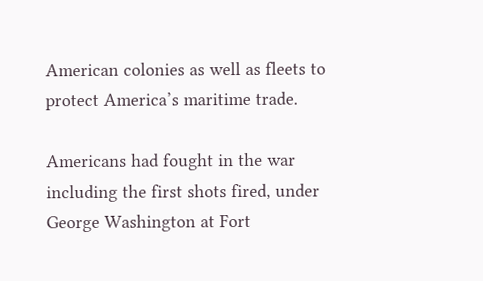American colonies as well as fleets to protect America’s maritime trade.

Americans had fought in the war including the first shots fired, under George Washington at Fort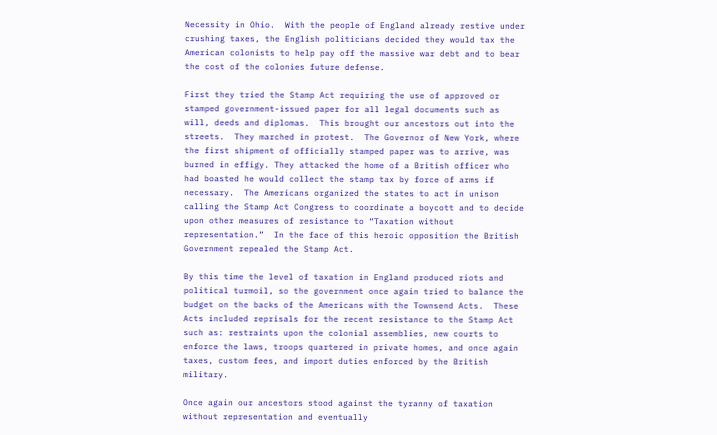Necessity in Ohio.  With the people of England already restive under crushing taxes, the English politicians decided they would tax the American colonists to help pay off the massive war debt and to bear the cost of the colonies future defense.

First they tried the Stamp Act requiring the use of approved or stamped government-issued paper for all legal documents such as will, deeds and diplomas.  This brought our ancestors out into the streets.  They marched in protest.  The Governor of New York, where the first shipment of officially stamped paper was to arrive, was burned in effigy. They attacked the home of a British officer who had boasted he would collect the stamp tax by force of arms if necessary.  The Americans organized the states to act in unison calling the Stamp Act Congress to coordinate a boycott and to decide upon other measures of resistance to “Taxation without representation.”  In the face of this heroic opposition the British Government repealed the Stamp Act.

By this time the level of taxation in England produced riots and political turmoil, so the government once again tried to balance the budget on the backs of the Americans with the Townsend Acts.  These Acts included reprisals for the recent resistance to the Stamp Act such as: restraints upon the colonial assemblies, new courts to enforce the laws, troops quartered in private homes, and once again taxes, custom fees, and import duties enforced by the British military.

Once again our ancestors stood against the tyranny of taxation without representation and eventually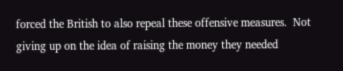forced the British to also repeal these offensive measures.  Not giving up on the idea of raising the money they needed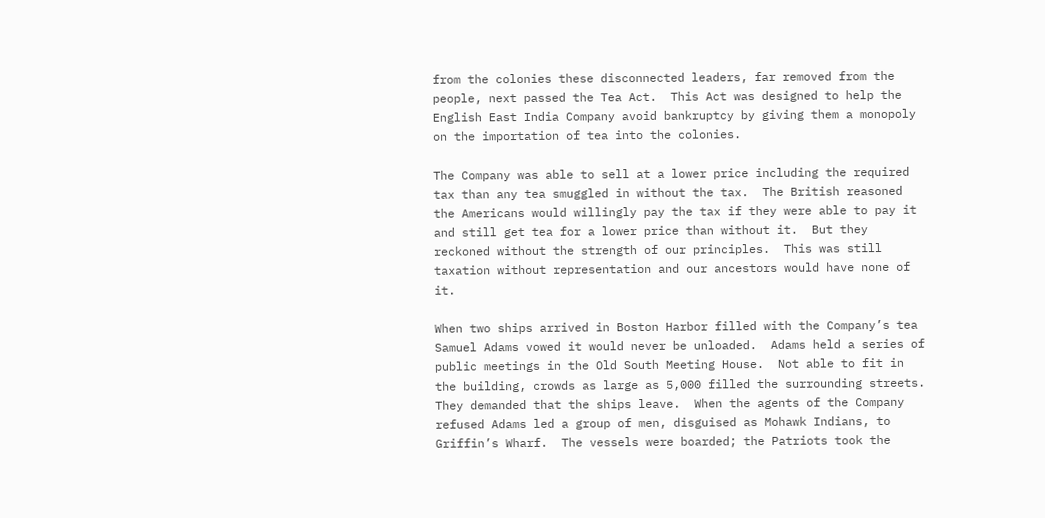from the colonies these disconnected leaders, far removed from the people, next passed the Tea Act.  This Act was designed to help the English East India Company avoid bankruptcy by giving them a monopoly on the importation of tea into the colonies.

The Company was able to sell at a lower price including the required tax than any tea smuggled in without the tax.  The British reasoned the Americans would willingly pay the tax if they were able to pay it and still get tea for a lower price than without it.  But they reckoned without the strength of our principles.  This was still taxation without representation and our ancestors would have none of it.

When two ships arrived in Boston Harbor filled with the Company’s tea Samuel Adams vowed it would never be unloaded.  Adams held a series of public meetings in the Old South Meeting House.  Not able to fit in the building, crowds as large as 5,000 filled the surrounding streets.  They demanded that the ships leave.  When the agents of the Company refused Adams led a group of men, disguised as Mohawk Indians, to Griffin’s Wharf.  The vessels were boarded; the Patriots took the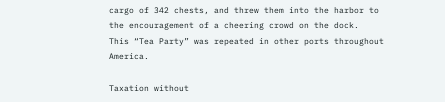cargo of 342 chests, and threw them into the harbor to the encouragement of a cheering crowd on the dock.  This “Tea Party” was repeated in other ports throughout America.

Taxation without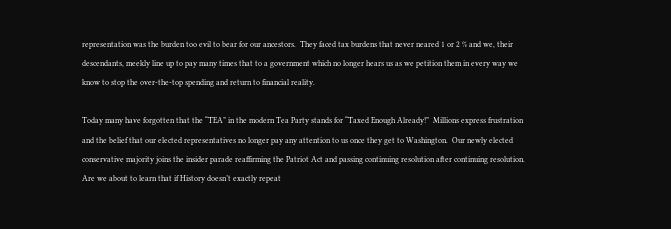representation was the burden too evil to bear for our ancestors.  They faced tax burdens that never neared 1 or 2 % and we, their descendants, meekly line up to pay many times that to a government which no longer hears us as we petition them in every way we know to stop the over-the-top spending and return to financial reality.

Today many have forgotten that the “TEA” in the modern Tea Party stands for “Taxed Enough Already!”  Millions express frustration and the belief that our elected representatives no longer pay any attention to us once they get to Washington.  Our newly elected conservative majority joins the insider parade reaffirming the Patriot Act and passing continuing resolution after continuing resolution.  Are we about to learn that if History doesn’t exactly repeat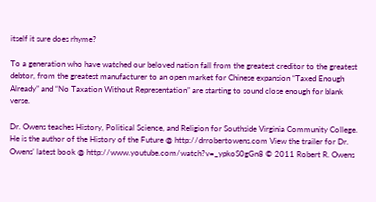itself it sure does rhyme?

To a generation who have watched our beloved nation fall from the greatest creditor to the greatest debtor, from the greatest manufacturer to an open market for Chinese expansion “Taxed Enough Already” and “No Taxation Without Representation” are starting to sound close enough for blank verse.

Dr. Owens teaches History, Political Science, and Religion for Southside Virginia Community College.  He is the author of the History of the Future @ http://drrobertowens.com View the trailer for Dr. Owens’ latest book @ http://www.youtube.com/watch?v=_ypkoS0gGn8 © 2011 Robert R. Owens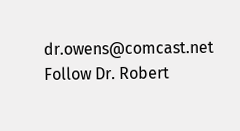dr.owens@comcast.net  Follow Dr. Robert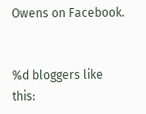Owens on Facebook.


%d bloggers like this: